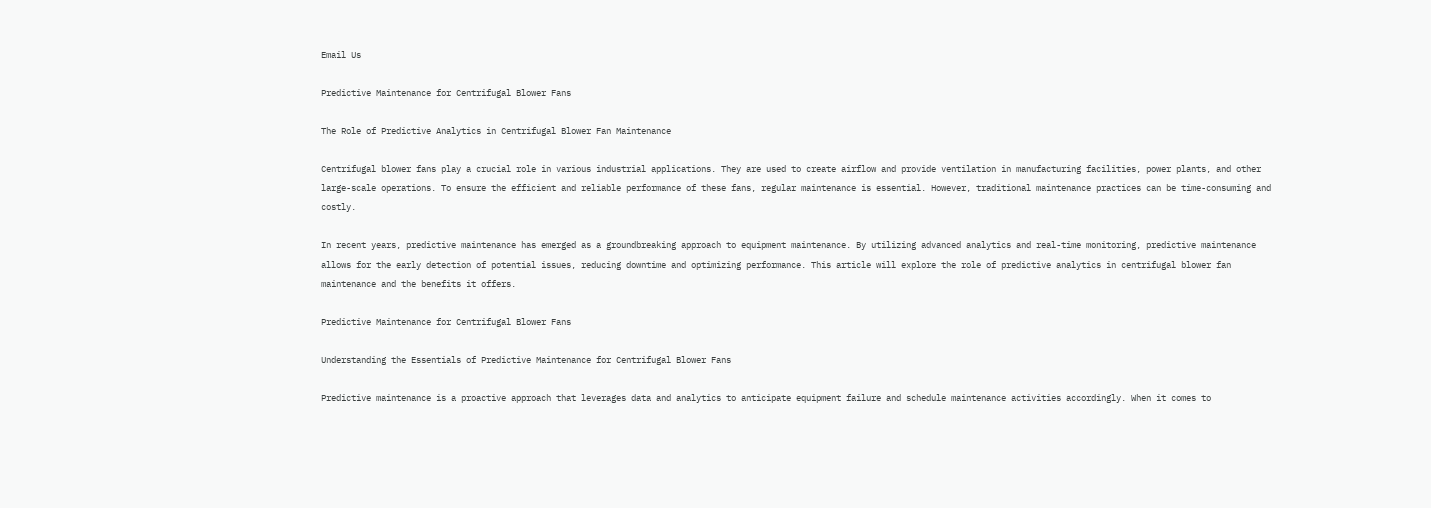Email Us

Predictive Maintenance for Centrifugal Blower Fans

The Role of Predictive Analytics in Centrifugal Blower Fan Maintenance

Centrifugal blower fans play a crucial role in various industrial applications. They are used to create airflow and provide ventilation in manufacturing facilities, power plants, and other large-scale operations. To ensure the efficient and reliable performance of these fans, regular maintenance is essential. However, traditional maintenance practices can be time-consuming and costly.

In recent years, predictive maintenance has emerged as a groundbreaking approach to equipment maintenance. By utilizing advanced analytics and real-time monitoring, predictive maintenance allows for the early detection of potential issues, reducing downtime and optimizing performance. This article will explore the role of predictive analytics in centrifugal blower fan maintenance and the benefits it offers.

Predictive Maintenance for Centrifugal Blower Fans

Understanding the Essentials of Predictive Maintenance for Centrifugal Blower Fans

Predictive maintenance is a proactive approach that leverages data and analytics to anticipate equipment failure and schedule maintenance activities accordingly. When it comes to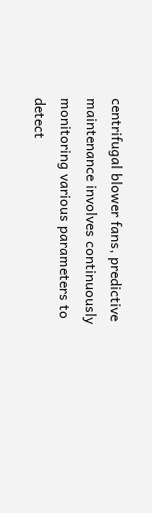centrifugal blower fans, predictive maintenance involves continuously monitoring various parameters to detect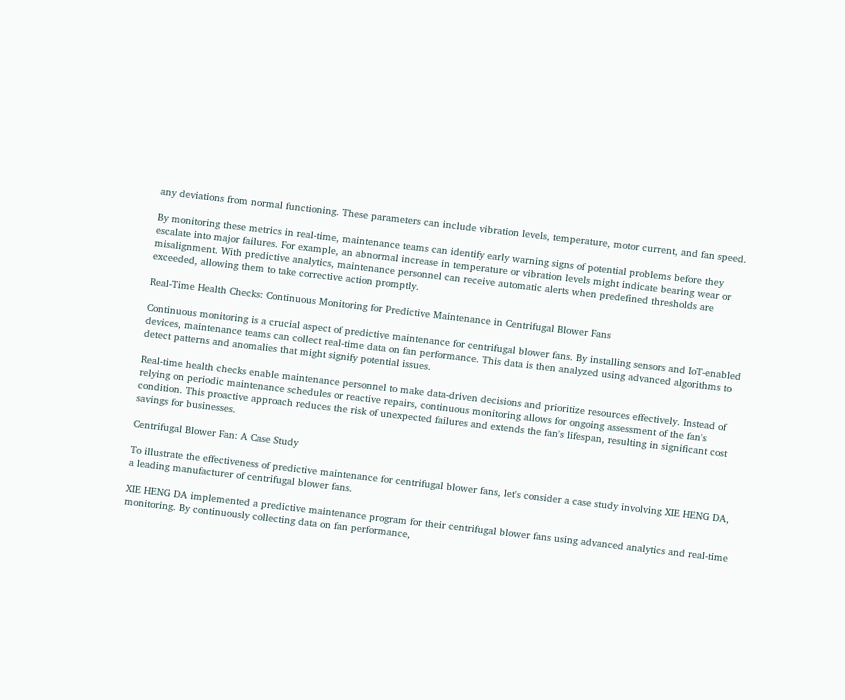any deviations from normal functioning. These parameters can include vibration levels, temperature, motor current, and fan speed.

By monitoring these metrics in real-time, maintenance teams can identify early warning signs of potential problems before they escalate into major failures. For example, an abnormal increase in temperature or vibration levels might indicate bearing wear or misalignment. With predictive analytics, maintenance personnel can receive automatic alerts when predefined thresholds are exceeded, allowing them to take corrective action promptly.

Real-Time Health Checks: Continuous Monitoring for Predictive Maintenance in Centrifugal Blower Fans

Continuous monitoring is a crucial aspect of predictive maintenance for centrifugal blower fans. By installing sensors and IoT-enabled devices, maintenance teams can collect real-time data on fan performance. This data is then analyzed using advanced algorithms to detect patterns and anomalies that might signify potential issues.

Real-time health checks enable maintenance personnel to make data-driven decisions and prioritize resources effectively. Instead of relying on periodic maintenance schedules or reactive repairs, continuous monitoring allows for ongoing assessment of the fan's condition. This proactive approach reduces the risk of unexpected failures and extends the fan's lifespan, resulting in significant cost savings for businesses.

Centrifugal Blower Fan: A Case Study

To illustrate the effectiveness of predictive maintenance for centrifugal blower fans, let's consider a case study involving XIE HENG DA, a leading manufacturer of centrifugal blower fans.

XIE HENG DA implemented a predictive maintenance program for their centrifugal blower fans using advanced analytics and real-time monitoring. By continuously collecting data on fan performance,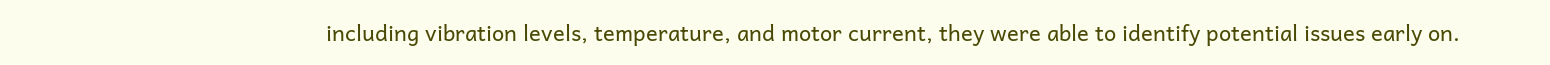including vibration levels, temperature, and motor current, they were able to identify potential issues early on.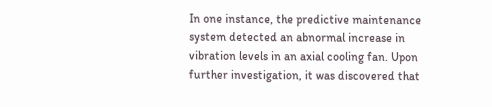In one instance, the predictive maintenance system detected an abnormal increase in vibration levels in an axial cooling fan. Upon further investigation, it was discovered that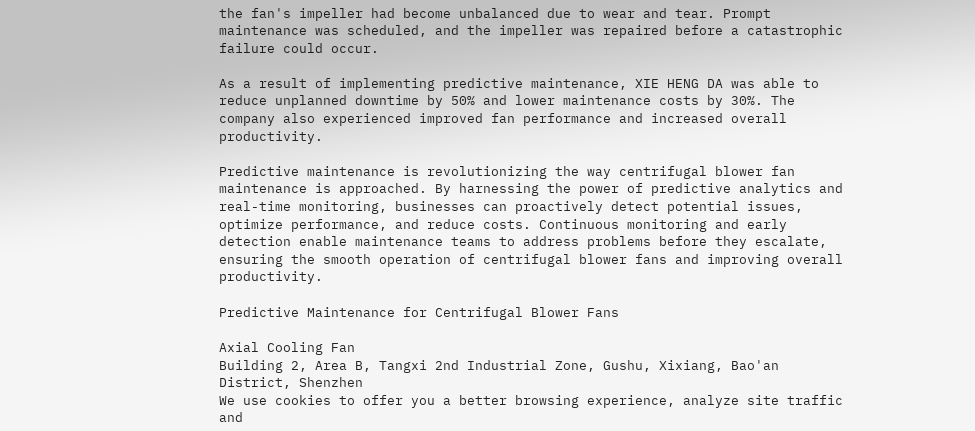the fan's impeller had become unbalanced due to wear and tear. Prompt maintenance was scheduled, and the impeller was repaired before a catastrophic failure could occur.

As a result of implementing predictive maintenance, XIE HENG DA was able to reduce unplanned downtime by 50% and lower maintenance costs by 30%. The company also experienced improved fan performance and increased overall productivity.

Predictive maintenance is revolutionizing the way centrifugal blower fan maintenance is approached. By harnessing the power of predictive analytics and real-time monitoring, businesses can proactively detect potential issues, optimize performance, and reduce costs. Continuous monitoring and early detection enable maintenance teams to address problems before they escalate, ensuring the smooth operation of centrifugal blower fans and improving overall productivity.

Predictive Maintenance for Centrifugal Blower Fans

Axial Cooling Fan
Building 2, Area B, Tangxi 2nd Industrial Zone, Gushu, Xixiang, Bao'an District, Shenzhen
We use cookies to offer you a better browsing experience, analyze site traffic and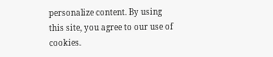personalize content. By using this site, you agree to our use of cookies.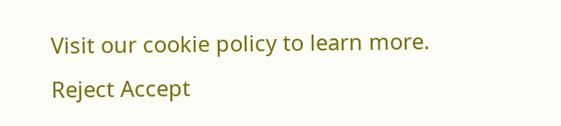Visit our cookie policy to learn more.
Reject Accept